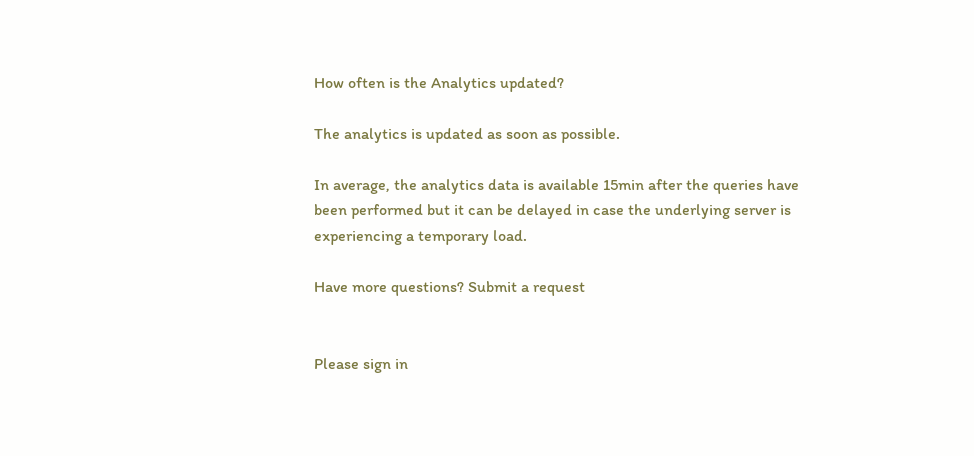How often is the Analytics updated?

The analytics is updated as soon as possible.

In average, the analytics data is available 15min after the queries have been performed but it can be delayed in case the underlying server is experiencing a temporary load.

Have more questions? Submit a request


Please sign in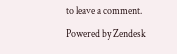to leave a comment.
Powered by Zendesk